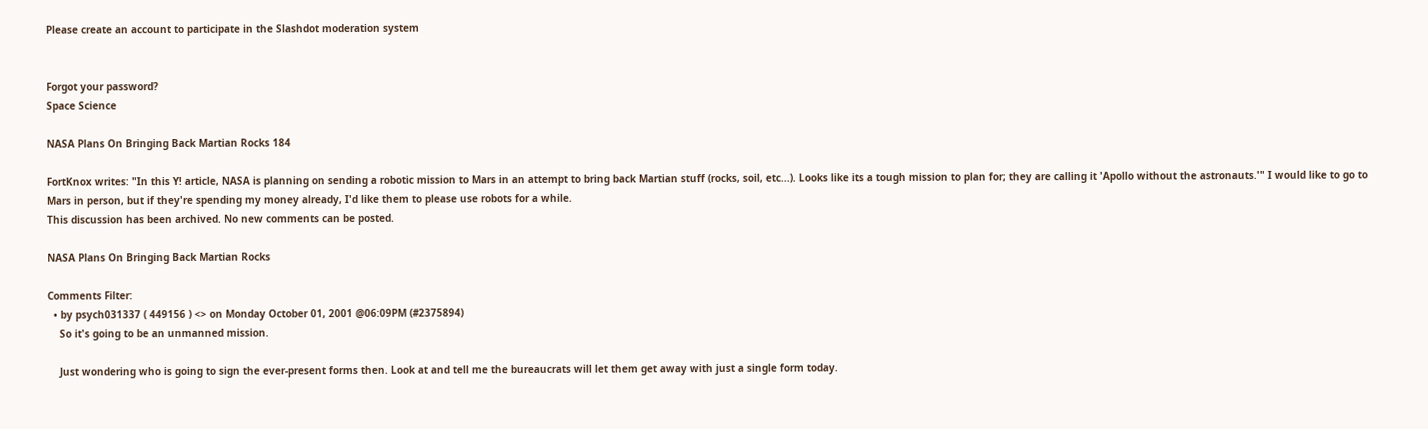Please create an account to participate in the Slashdot moderation system


Forgot your password?
Space Science

NASA Plans On Bringing Back Martian Rocks 184

FortKnox writes: "In this Y! article, NASA is planning on sending a robotic mission to Mars in an attempt to bring back Martian stuff (rocks, soil, etc...). Looks like its a tough mission to plan for; they are calling it 'Apollo without the astronauts.'" I would like to go to Mars in person, but if they're spending my money already, I'd like them to please use robots for a while.
This discussion has been archived. No new comments can be posted.

NASA Plans On Bringing Back Martian Rocks

Comments Filter:
  • by psych031337 ( 449156 ) <> on Monday October 01, 2001 @06:09PM (#2375894)
    So it's going to be an unmanned mission.

    Just wondering who is going to sign the ever-present forms then. Look at and tell me the bureaucrats will let them get away with just a single form today.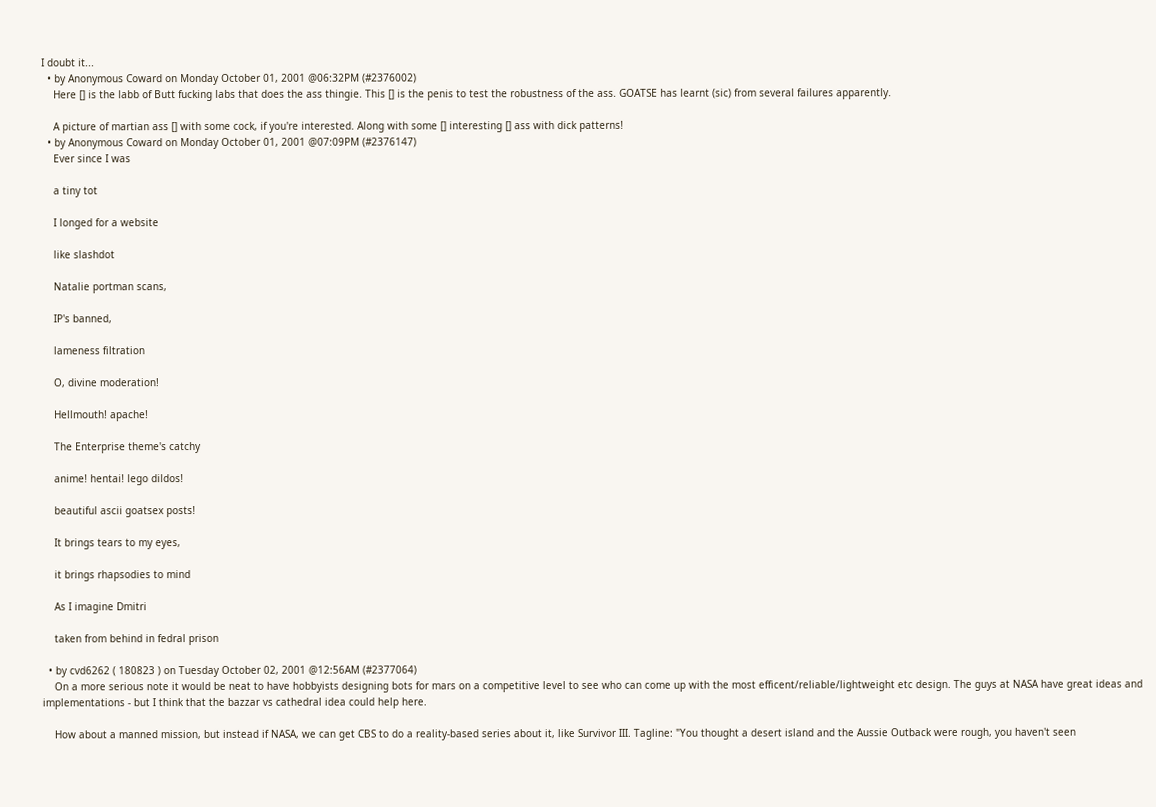I doubt it...
  • by Anonymous Coward on Monday October 01, 2001 @06:32PM (#2376002)
    Here [] is the labb of Butt fucking labs that does the ass thingie. This [] is the penis to test the robustness of the ass. GOATSE has learnt (sic) from several failures apparently.

    A picture of martian ass [] with some cock, if you're interested. Along with some [] interesting [] ass with dick patterns!
  • by Anonymous Coward on Monday October 01, 2001 @07:09PM (#2376147)
    Ever since I was

    a tiny tot

    I longed for a website

    like slashdot

    Natalie portman scans,

    IP's banned,

    lameness filtration

    O, divine moderation!

    Hellmouth! apache!

    The Enterprise theme's catchy

    anime! hentai! lego dildos!

    beautiful ascii goatsex posts!

    It brings tears to my eyes,

    it brings rhapsodies to mind

    As I imagine Dmitri

    taken from behind in fedral prison

  • by cvd6262 ( 180823 ) on Tuesday October 02, 2001 @12:56AM (#2377064)
    On a more serious note it would be neat to have hobbyists designing bots for mars on a competitive level to see who can come up with the most efficent/reliable/lightweight etc design. The guys at NASA have great ideas and implementations - but I think that the bazzar vs cathedral idea could help here.

    How about a manned mission, but instead if NASA, we can get CBS to do a reality-based series about it, like Survivor III. Tagline: "You thought a desert island and the Aussie Outback were rough, you haven't seen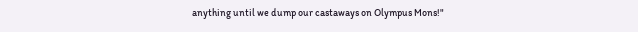anything until we dump our castaways on Olympus Mons!"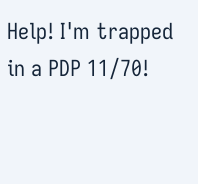Help! I'm trapped in a PDP 11/70!